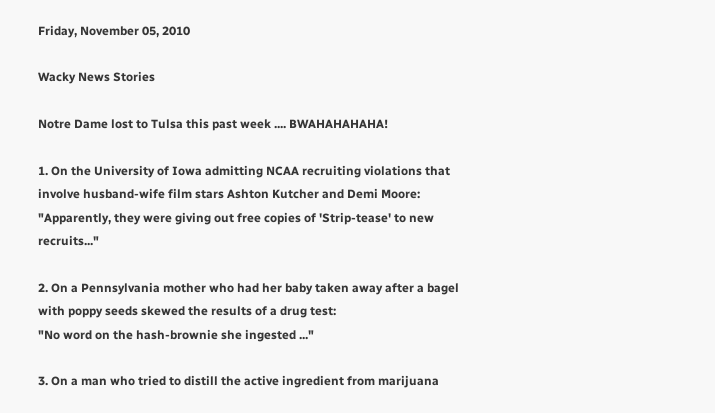Friday, November 05, 2010

Wacky News Stories

Notre Dame lost to Tulsa this past week .... BWAHAHAHAHA!

1. On the University of Iowa admitting NCAA recruiting violations that involve husband-wife film stars Ashton Kutcher and Demi Moore:
"Apparently, they were giving out free copies of 'Strip-tease' to new recruits..."

2. On a Pennsylvania mother who had her baby taken away after a bagel with poppy seeds skewed the results of a drug test:
"No word on the hash-brownie she ingested ..."

3. On a man who tried to distill the active ingredient from marijuana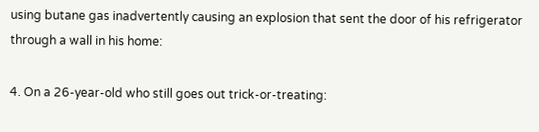using butane gas inadvertently causing an explosion that sent the door of his refrigerator through a wall in his home:

4. On a 26-year-old who still goes out trick-or-treating: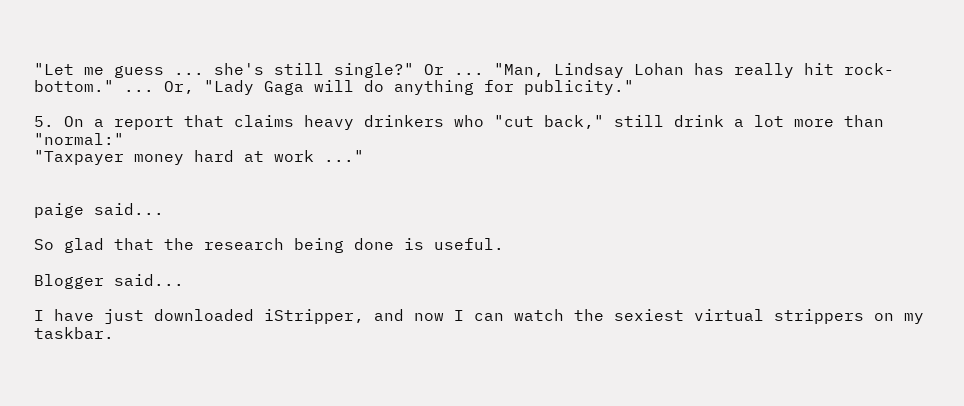"Let me guess ... she's still single?" Or ... "Man, Lindsay Lohan has really hit rock-bottom." ... Or, "Lady Gaga will do anything for publicity."

5. On a report that claims heavy drinkers who "cut back," still drink a lot more than "normal:"
"Taxpayer money hard at work ..."


paige said...

So glad that the research being done is useful.

Blogger said...

I have just downloaded iStripper, and now I can watch the sexiest virtual strippers on my taskbar.